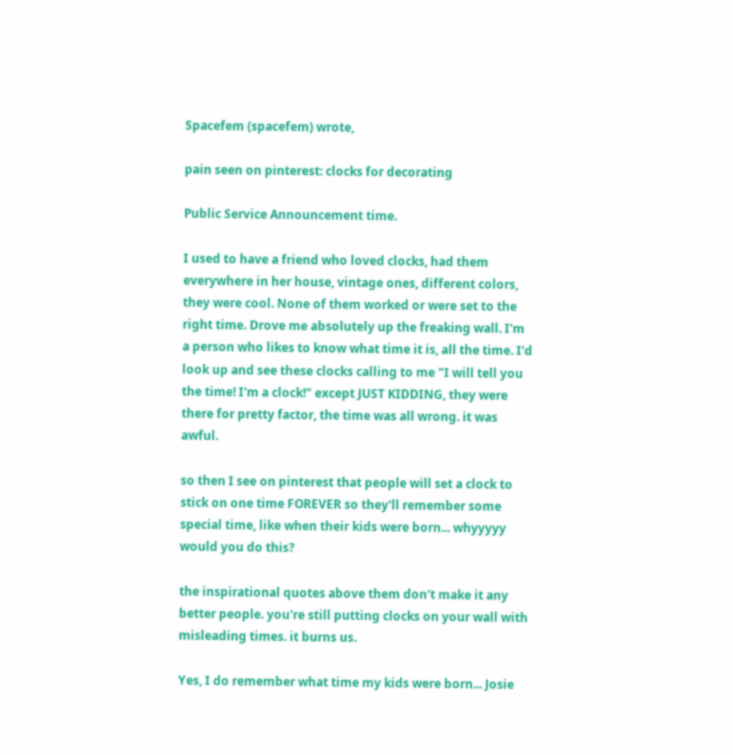Spacefem (spacefem) wrote,

pain seen on pinterest: clocks for decorating

Public Service Announcement time.

I used to have a friend who loved clocks, had them everywhere in her house, vintage ones, different colors, they were cool. None of them worked or were set to the right time. Drove me absolutely up the freaking wall. I'm a person who likes to know what time it is, all the time. I'd look up and see these clocks calling to me "I will tell you the time! I'm a clock!" except JUST KIDDING, they were there for pretty factor, the time was all wrong. it was awful.

so then I see on pinterest that people will set a clock to stick on one time FOREVER so they'll remember some special time, like when their kids were born... whyyyyy would you do this?

the inspirational quotes above them don't make it any better people. you're still putting clocks on your wall with misleading times. it burns us.

Yes, I do remember what time my kids were born... Josie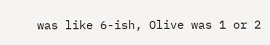was like 6-ish, Olive was 1 or 2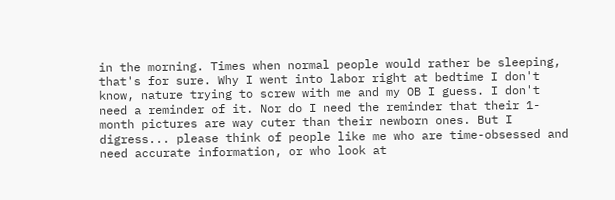in the morning. Times when normal people would rather be sleeping, that's for sure. Why I went into labor right at bedtime I don't know, nature trying to screw with me and my OB I guess. I don't need a reminder of it. Nor do I need the reminder that their 1-month pictures are way cuter than their newborn ones. But I digress... please think of people like me who are time-obsessed and need accurate information, or who look at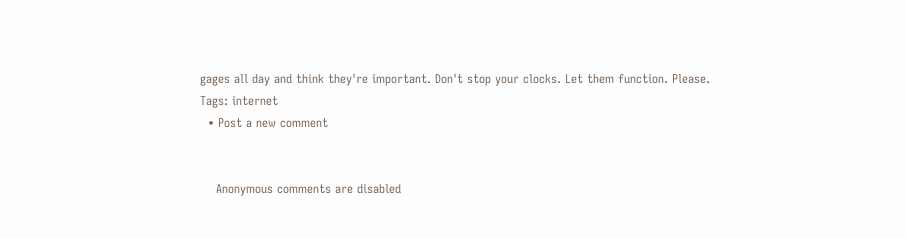gages all day and think they're important. Don't stop your clocks. Let them function. Please.
Tags: internet
  • Post a new comment


    Anonymous comments are disabled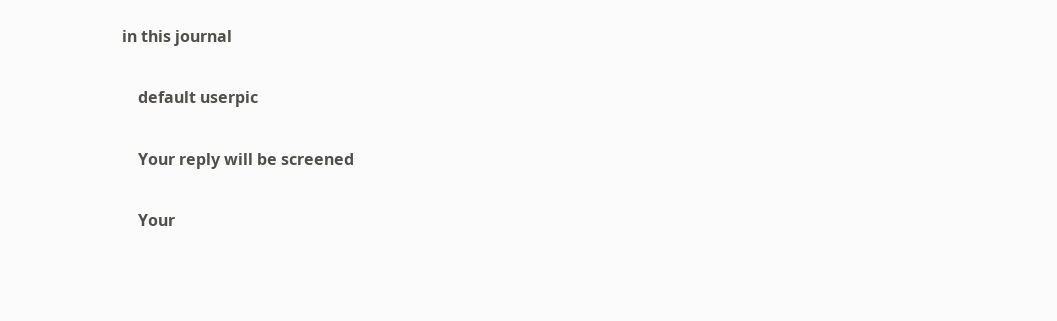in this journal

    default userpic

    Your reply will be screened

    Your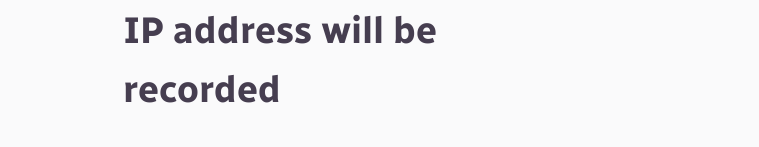IP address will be recorded